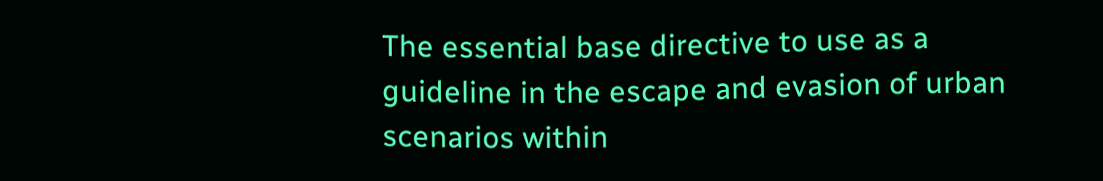The essential base directive to use as a guideline in the escape and evasion of urban scenarios within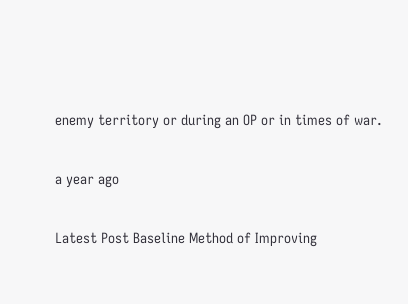enemy territory or during an OP or in times of war.

a year ago

Latest Post Baseline Method of Improving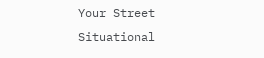Your Street Situational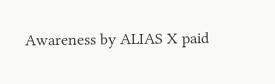Awareness by ALIAS X paid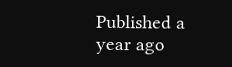Published a year ago